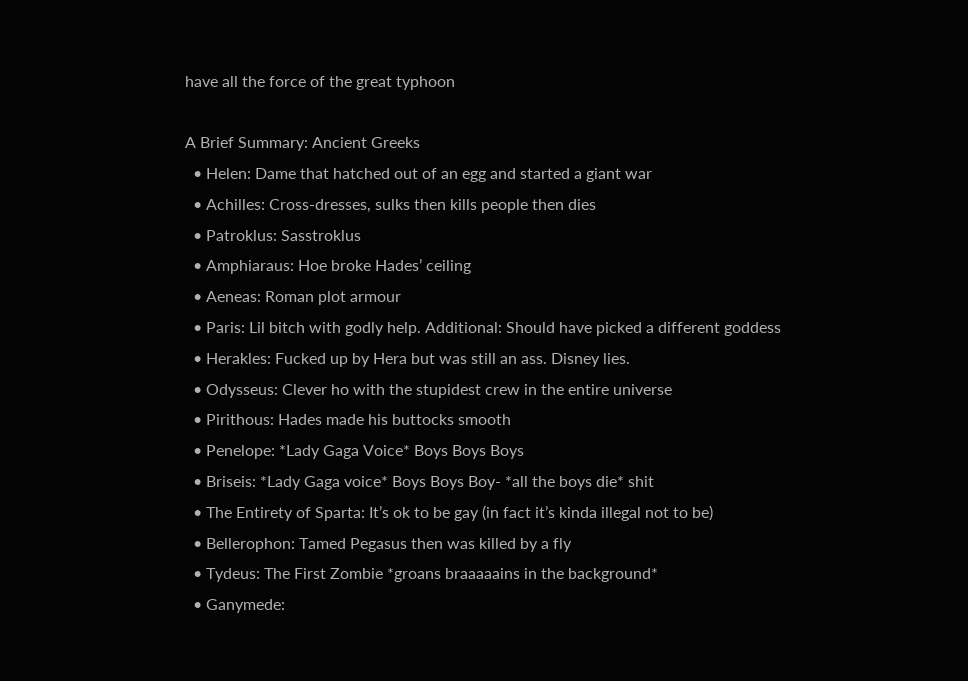have all the force of the great typhoon

A Brief Summary: Ancient Greeks
  • Helen: Dame that hatched out of an egg and started a giant war
  • Achilles: Cross-dresses, sulks then kills people then dies
  • Patroklus: Sasstroklus
  • Amphiaraus: Hoe broke Hades’ ceiling
  • Aeneas: Roman plot armour
  • Paris: Lil bitch with godly help. Additional: Should have picked a different goddess
  • Herakles: Fucked up by Hera but was still an ass. Disney lies.
  • Odysseus: Clever ho with the stupidest crew in the entire universe
  • Pirithous: Hades made his buttocks smooth
  • Penelope: *Lady Gaga Voice* Boys Boys Boys
  • Briseis: *Lady Gaga voice* Boys Boys Boy- *all the boys die* shit
  • The Entirety of Sparta: It’s ok to be gay (in fact it’s kinda illegal not to be)
  • Bellerophon: Tamed Pegasus then was killed by a fly
  • Tydeus: The First Zombie *groans braaaaains in the background*
  • Ganymede: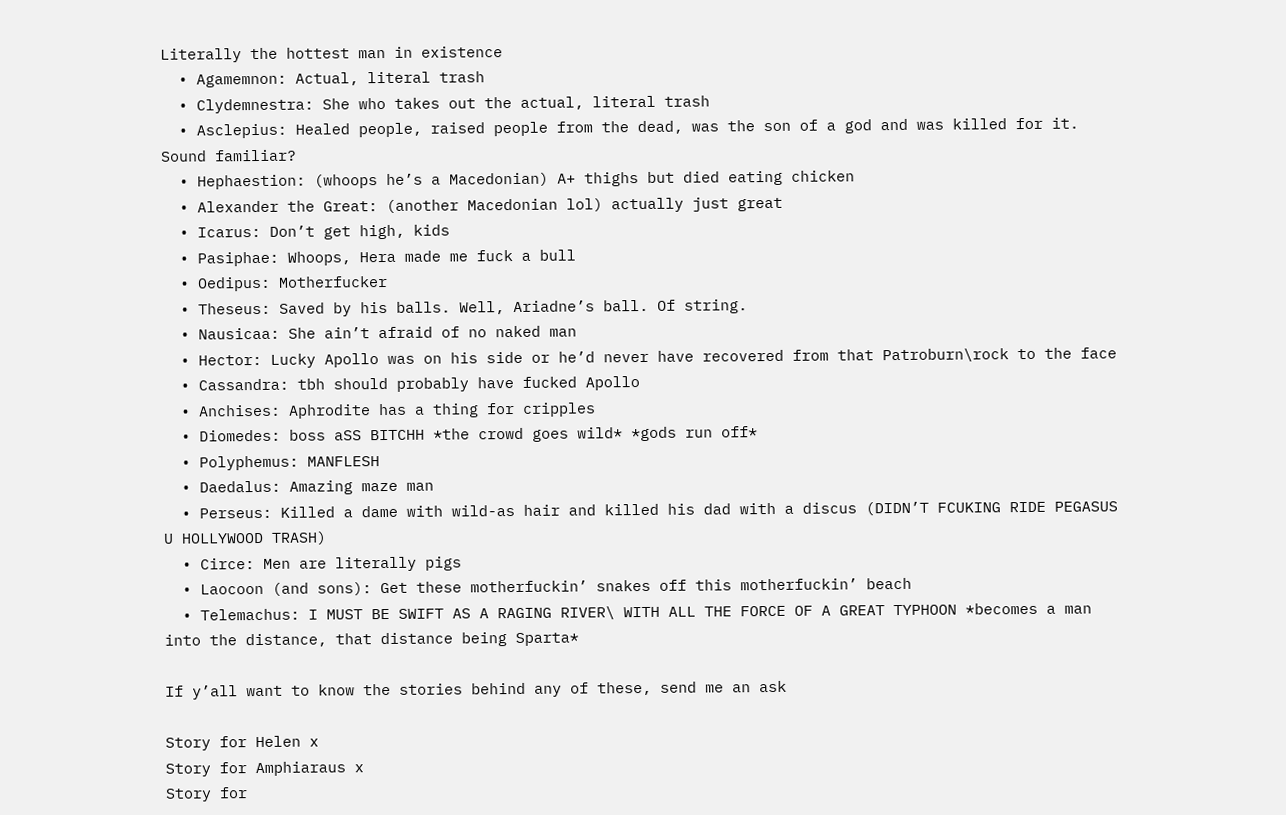Literally the hottest man in existence
  • Agamemnon: Actual, literal trash
  • Clydemnestra: She who takes out the actual, literal trash
  • Asclepius: Healed people, raised people from the dead, was the son of a god and was killed for it. Sound familiar?
  • Hephaestion: (whoops he’s a Macedonian) A+ thighs but died eating chicken
  • Alexander the Great: (another Macedonian lol) actually just great
  • Icarus: Don’t get high, kids
  • Pasiphae: Whoops, Hera made me fuck a bull
  • Oedipus: Motherfucker
  • Theseus: Saved by his balls. Well, Ariadne’s ball. Of string.
  • Nausicaa: She ain’t afraid of no naked man
  • Hector: Lucky Apollo was on his side or he’d never have recovered from that Patroburn\rock to the face
  • Cassandra: tbh should probably have fucked Apollo
  • Anchises: Aphrodite has a thing for cripples
  • Diomedes: boss aSS BITCHH *the crowd goes wild* *gods run off*
  • Polyphemus: MANFLESH
  • Daedalus: Amazing maze man
  • Perseus: Killed a dame with wild-as hair and killed his dad with a discus (DIDN’T FCUKING RIDE PEGASUS U HOLLYWOOD TRASH)
  • Circe: Men are literally pigs
  • Laocoon (and sons): Get these motherfuckin’ snakes off this motherfuckin’ beach
  • Telemachus: I MUST BE SWIFT AS A RAGING RIVER\ WITH ALL THE FORCE OF A GREAT TYPHOON *becomes a man into the distance, that distance being Sparta*

If y’all want to know the stories behind any of these, send me an ask

Story for Helen x
Story for Amphiaraus x
Story for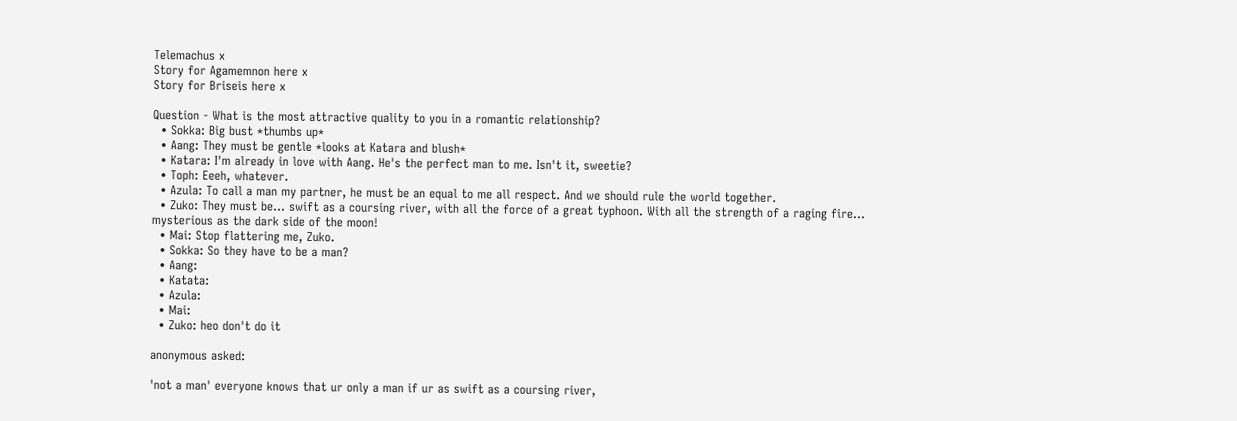Telemachus x
Story for Agamemnon here x
Story for Briseis here x

Question - What is the most attractive quality to you in a romantic relationship?
  • Sokka: Big bust *thumbs up*
  • Aang: They must be gentle *looks at Katara and blush*
  • Katara: I'm already in love with Aang. He's the perfect man to me. Isn't it, sweetie?
  • Toph: Eeeh, whatever.
  • Azula: To call a man my partner, he must be an equal to me all respect. And we should rule the world together.
  • Zuko: They must be… swift as a coursing river, with all the force of a great typhoon. With all the strength of a raging fire… mysterious as the dark side of the moon!
  • Mai: Stop flattering me, Zuko.
  • Sokka: So they have to be a man?
  • Aang:
  • Katata:
  • Azula:
  • Mai:
  • Zuko: heo don't do it

anonymous asked:

'not a man' everyone knows that ur only a man if ur as swift as a coursing river,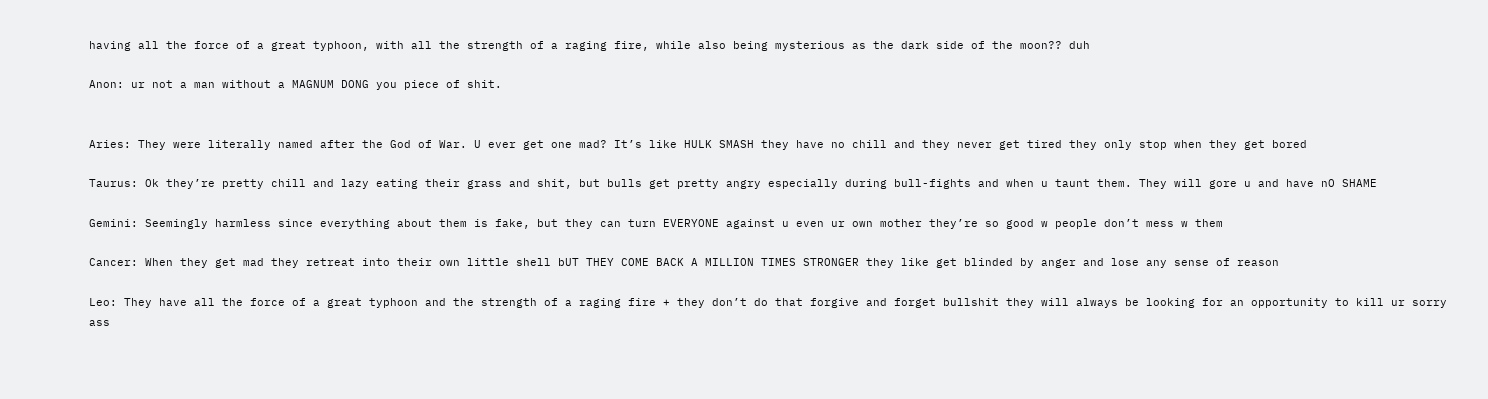having all the force of a great typhoon, with all the strength of a raging fire, while also being mysterious as the dark side of the moon?? duh

Anon: ur not a man without a MAGNUM DONG you piece of shit.


Aries: They were literally named after the God of War. U ever get one mad? It’s like HULK SMASH they have no chill and they never get tired they only stop when they get bored

Taurus: Ok they’re pretty chill and lazy eating their grass and shit, but bulls get pretty angry especially during bull-fights and when u taunt them. They will gore u and have nO SHAME

Gemini: Seemingly harmless since everything about them is fake, but they can turn EVERYONE against u even ur own mother they’re so good w people don’t mess w them

Cancer: When they get mad they retreat into their own little shell bUT THEY COME BACK A MILLION TIMES STRONGER they like get blinded by anger and lose any sense of reason

Leo: They have all the force of a great typhoon and the strength of a raging fire + they don’t do that forgive and forget bullshit they will always be looking for an opportunity to kill ur sorry ass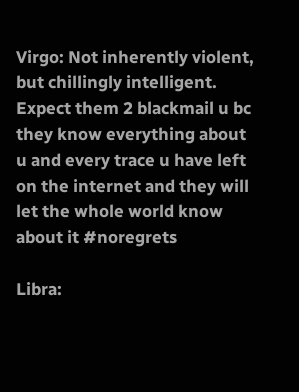Virgo: Not inherently violent, but chillingly intelligent. Expect them 2 blackmail u bc they know everything about u and every trace u have left on the internet and they will let the whole world know about it #noregrets

Libra: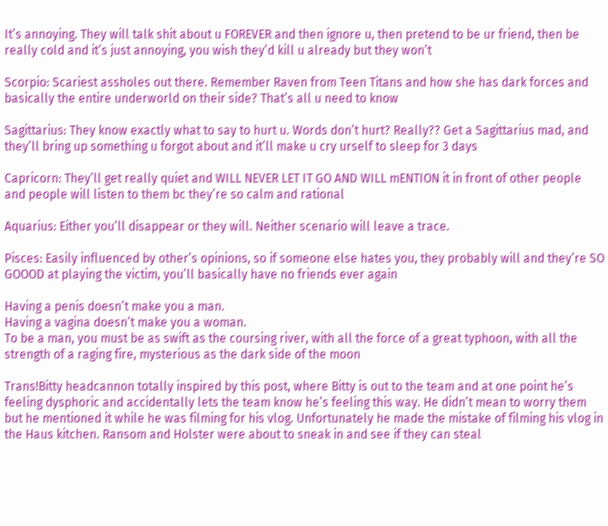It’s annoying. They will talk shit about u FOREVER and then ignore u, then pretend to be ur friend, then be really cold and it’s just annoying, you wish they’d kill u already but they won’t

Scorpio: Scariest assholes out there. Remember Raven from Teen Titans and how she has dark forces and basically the entire underworld on their side? That’s all u need to know

Sagittarius: They know exactly what to say to hurt u. Words don’t hurt? Really?? Get a Sagittarius mad, and they’ll bring up something u forgot about and it’ll make u cry urself to sleep for 3 days

Capricorn: They’ll get really quiet and WILL NEVER LET IT GO AND WILL mENTION it in front of other people and people will listen to them bc they’re so calm and rational

Aquarius: Either you’ll disappear or they will. Neither scenario will leave a trace.

Pisces: Easily influenced by other’s opinions, so if someone else hates you, they probably will and they’re SO GOOOD at playing the victim, you’ll basically have no friends ever again

Having a penis doesn’t make you a man.
Having a vagina doesn’t make you a woman.
To be a man, you must be as swift as the coursing river, with all the force of a great typhoon, with all the strength of a raging fire, mysterious as the dark side of the moon

Trans!Bitty headcannon totally inspired by this post, where Bitty is out to the team and at one point he’s feeling dysphoric and accidentally lets the team know he’s feeling this way. He didn’t mean to worry them but he mentioned it while he was filming for his vlog. Unfortunately he made the mistake of filming his vlog in the Haus kitchen. Ransom and Holster were about to sneak in and see if they can steal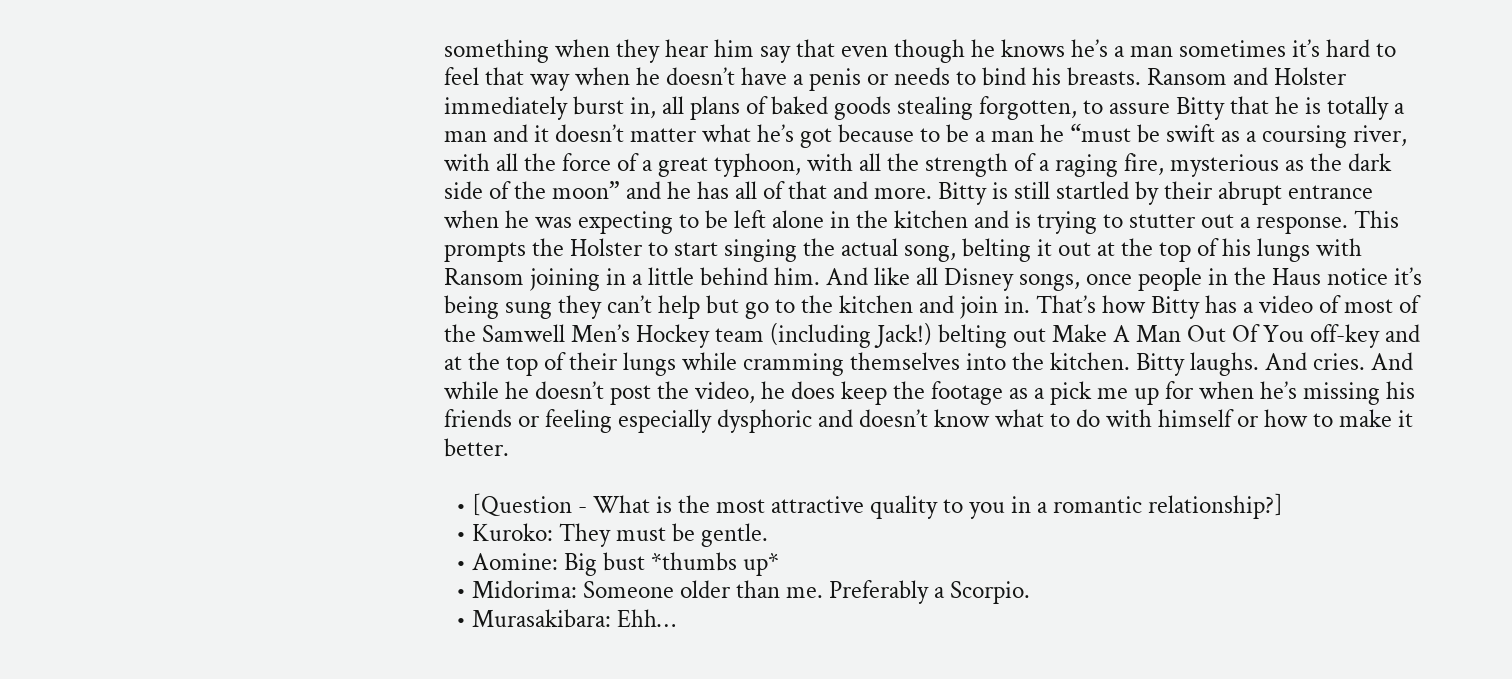something when they hear him say that even though he knows he’s a man sometimes it’s hard to feel that way when he doesn’t have a penis or needs to bind his breasts. Ransom and Holster immediately burst in, all plans of baked goods stealing forgotten, to assure Bitty that he is totally a man and it doesn’t matter what he’s got because to be a man he “must be swift as a coursing river, with all the force of a great typhoon, with all the strength of a raging fire, mysterious as the dark side of the moon” and he has all of that and more. Bitty is still startled by their abrupt entrance when he was expecting to be left alone in the kitchen and is trying to stutter out a response. This prompts the Holster to start singing the actual song, belting it out at the top of his lungs with Ransom joining in a little behind him. And like all Disney songs, once people in the Haus notice it’s being sung they can’t help but go to the kitchen and join in. That’s how Bitty has a video of most of the Samwell Men’s Hockey team (including Jack!) belting out Make A Man Out Of You off-key and at the top of their lungs while cramming themselves into the kitchen. Bitty laughs. And cries. And while he doesn’t post the video, he does keep the footage as a pick me up for when he’s missing his friends or feeling especially dysphoric and doesn’t know what to do with himself or how to make it better.

  • [Question - What is the most attractive quality to you in a romantic relationship?]
  • Kuroko: They must be gentle.
  • Aomine: Big bust *thumbs up*
  • Midorima: Someone older than me. Preferably a Scorpio.
  • Murasakibara: Ehh…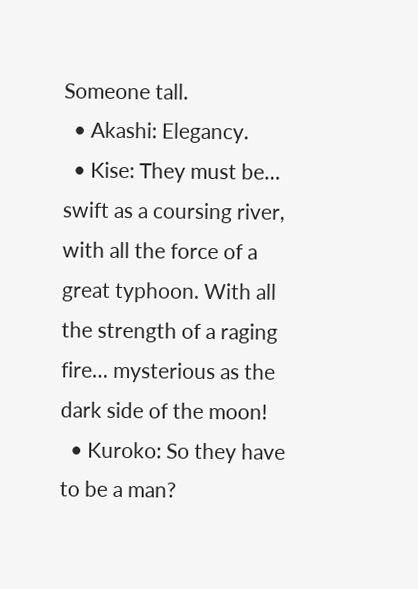Someone tall.
  • Akashi: Elegancy.
  • Kise: They must be… swift as a coursing river, with all the force of a great typhoon. With all the strength of a raging fire… mysterious as the dark side of the moon!
  • Kuroko: So they have to be a man?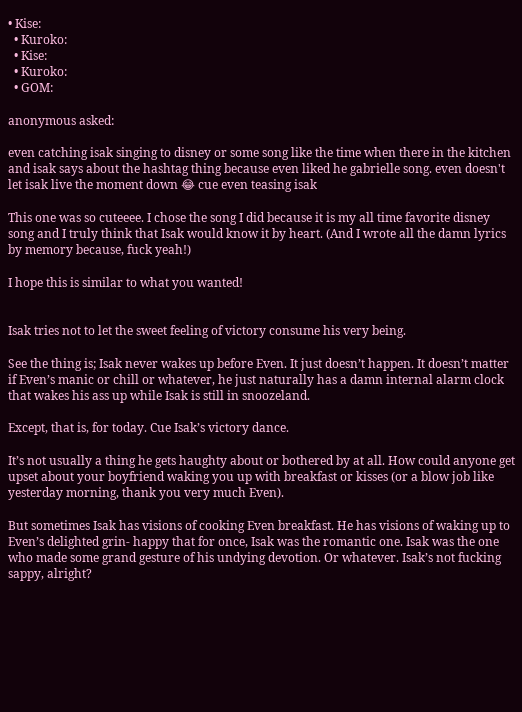• Kise:
  • Kuroko:
  • Kise:
  • Kuroko:
  • GOM:

anonymous asked:

even catching isak singing to disney or some song like the time when there in the kitchen and isak says about the hashtag thing because even liked he gabrielle song. even doesn't let isak live the moment down 😂 cue even teasing isak

This one was so cuteeee. I chose the song I did because it is my all time favorite disney song and I truly think that Isak would know it by heart. (And I wrote all the damn lyrics by memory because, fuck yeah!)

I hope this is similar to what you wanted!


Isak tries not to let the sweet feeling of victory consume his very being.

See the thing is; Isak never wakes up before Even. It just doesn’t happen. It doesn’t matter if Even’s manic or chill or whatever, he just naturally has a damn internal alarm clock that wakes his ass up while Isak is still in snoozeland.

Except, that is, for today. Cue Isak’s victory dance.

It’s not usually a thing he gets haughty about or bothered by at all. How could anyone get upset about your boyfriend waking you up with breakfast or kisses (or a blow job like yesterday morning, thank you very much Even).

But sometimes Isak has visions of cooking Even breakfast. He has visions of waking up to Even’s delighted grin- happy that for once, Isak was the romantic one. Isak was the one who made some grand gesture of his undying devotion. Or whatever. Isak’s not fucking sappy, alright?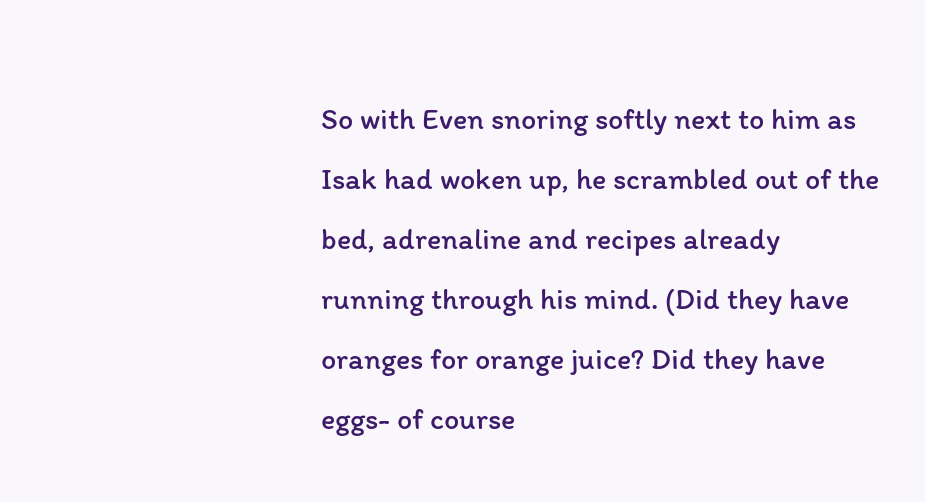So with Even snoring softly next to him as Isak had woken up, he scrambled out of the bed, adrenaline and recipes already running through his mind. (Did they have oranges for orange juice? Did they have eggs- of course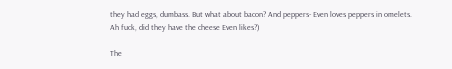they had eggs, dumbass. But what about bacon? And peppers- Even loves peppers in omelets. Ah fuck, did they have the cheese Even likes?)

The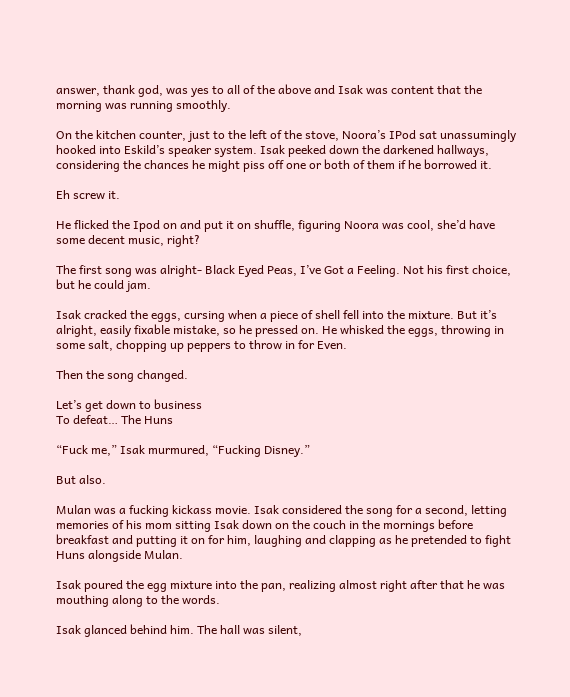answer, thank god, was yes to all of the above and Isak was content that the morning was running smoothly.

On the kitchen counter, just to the left of the stove, Noora’s IPod sat unassumingly hooked into Eskild’s speaker system. Isak peeked down the darkened hallways, considering the chances he might piss off one or both of them if he borrowed it.

Eh screw it.

He flicked the Ipod on and put it on shuffle, figuring Noora was cool, she’d have some decent music, right?

The first song was alright- Black Eyed Peas, I’ve Got a Feeling. Not his first choice, but he could jam.

Isak cracked the eggs, cursing when a piece of shell fell into the mixture. But it’s alright, easily fixable mistake, so he pressed on. He whisked the eggs, throwing in some salt, chopping up peppers to throw in for Even.

Then the song changed.

Let’s get down to business
To defeat… The Huns

“Fuck me,” Isak murmured, “Fucking Disney.”

But also.

Mulan was a fucking kickass movie. Isak considered the song for a second, letting memories of his mom sitting Isak down on the couch in the mornings before breakfast and putting it on for him, laughing and clapping as he pretended to fight Huns alongside Mulan.

Isak poured the egg mixture into the pan, realizing almost right after that he was mouthing along to the words.

Isak glanced behind him. The hall was silent,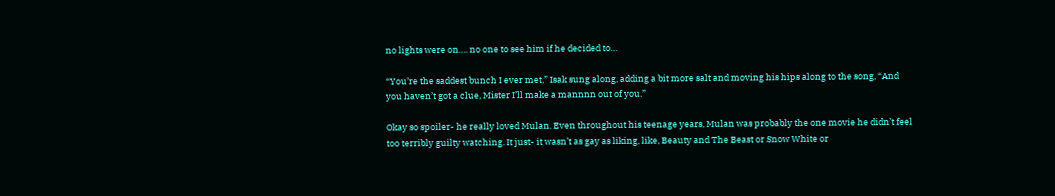no lights were on…. no one to see him if he decided to…

“You’re the saddest bunch I ever met,” Isak sung along, adding a bit more salt and moving his hips along to the song, “And you haven’t got a clue, Mister I’ll make a mannnn out of you.”

Okay so spoiler- he really loved Mulan. Even throughout his teenage years, Mulan was probably the one movie he didn’t feel too terribly guilty watching. It just- it wasn’t as gay as liking, like, Beauty and The Beast or Snow White or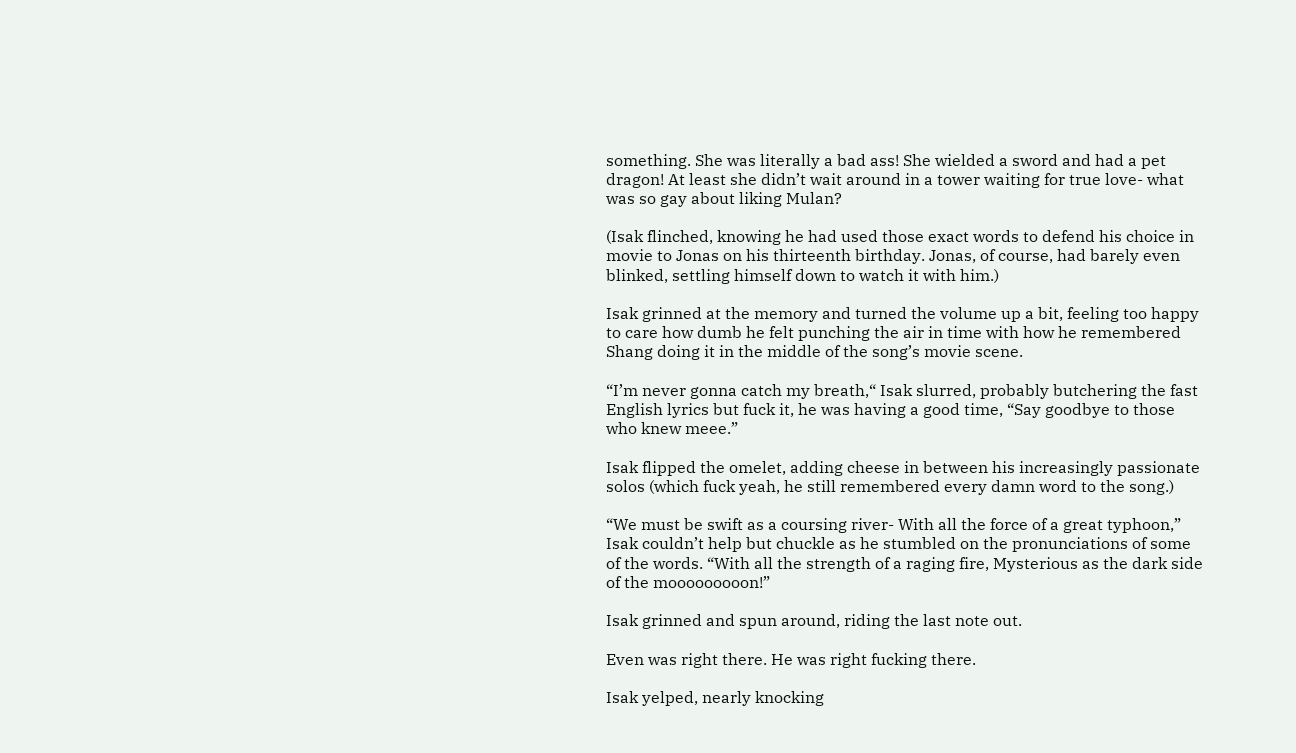something. She was literally a bad ass! She wielded a sword and had a pet dragon! At least she didn’t wait around in a tower waiting for true love- what was so gay about liking Mulan?

(Isak flinched, knowing he had used those exact words to defend his choice in movie to Jonas on his thirteenth birthday. Jonas, of course, had barely even blinked, settling himself down to watch it with him.)

Isak grinned at the memory and turned the volume up a bit, feeling too happy to care how dumb he felt punching the air in time with how he remembered Shang doing it in the middle of the song’s movie scene.

“I’m never gonna catch my breath,“ Isak slurred, probably butchering the fast English lyrics but fuck it, he was having a good time, “Say goodbye to those who knew meee.”

Isak flipped the omelet, adding cheese in between his increasingly passionate solos (which fuck yeah, he still remembered every damn word to the song.)

“We must be swift as a coursing river- With all the force of a great typhoon,” Isak couldn’t help but chuckle as he stumbled on the pronunciations of some of the words. “With all the strength of a raging fire, Mysterious as the dark side of the mooooooooon!”

Isak grinned and spun around, riding the last note out.

Even was right there. He was right fucking there.

Isak yelped, nearly knocking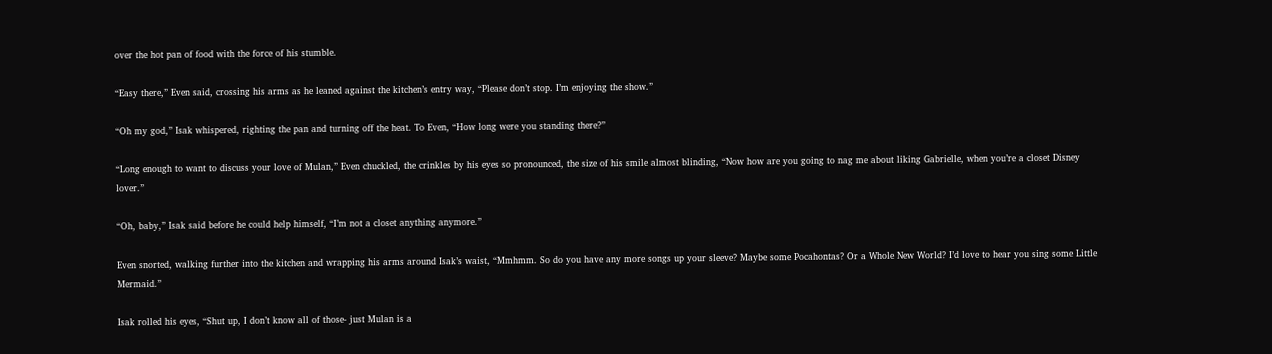over the hot pan of food with the force of his stumble.

“Easy there,” Even said, crossing his arms as he leaned against the kitchen’s entry way, “Please don’t stop. I’m enjoying the show.”

“Oh my god,” Isak whispered, righting the pan and turning off the heat. To Even, “How long were you standing there?”

“Long enough to want to discuss your love of Mulan,” Even chuckled, the crinkles by his eyes so pronounced, the size of his smile almost blinding, “Now how are you going to nag me about liking Gabrielle, when you’re a closet Disney lover.”

“Oh, baby,” Isak said before he could help himself, “I’m not a closet anything anymore.”

Even snorted, walking further into the kitchen and wrapping his arms around Isak’s waist, “Mmhmm. So do you have any more songs up your sleeve? Maybe some Pocahontas? Or a Whole New World? I’d love to hear you sing some Little Mermaid.”

Isak rolled his eyes, “Shut up, I don’t know all of those- just Mulan is a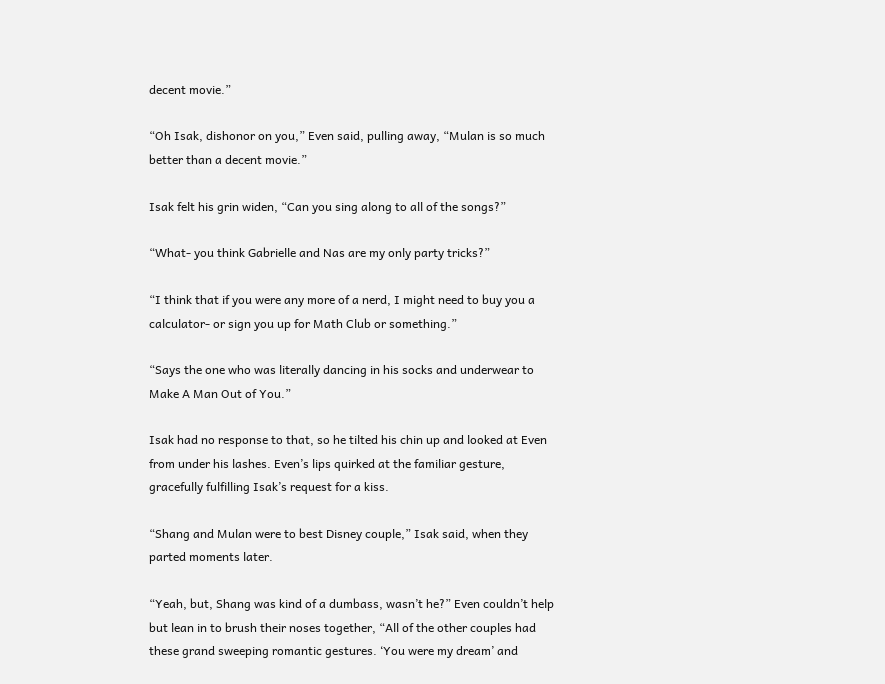decent movie.”

“Oh Isak, dishonor on you,” Even said, pulling away, “Mulan is so much better than a decent movie.”

Isak felt his grin widen, “Can you sing along to all of the songs?”

“What- you think Gabrielle and Nas are my only party tricks?”

“I think that if you were any more of a nerd, I might need to buy you a calculator- or sign you up for Math Club or something.”

“Says the one who was literally dancing in his socks and underwear to Make A Man Out of You.”

Isak had no response to that, so he tilted his chin up and looked at Even from under his lashes. Even’s lips quirked at the familiar gesture, gracefully fulfilling Isak’s request for a kiss.

“Shang and Mulan were to best Disney couple,” Isak said, when they parted moments later.

“Yeah, but, Shang was kind of a dumbass, wasn’t he?” Even couldn’t help but lean in to brush their noses together, “All of the other couples had these grand sweeping romantic gestures. ‘You were my dream’ and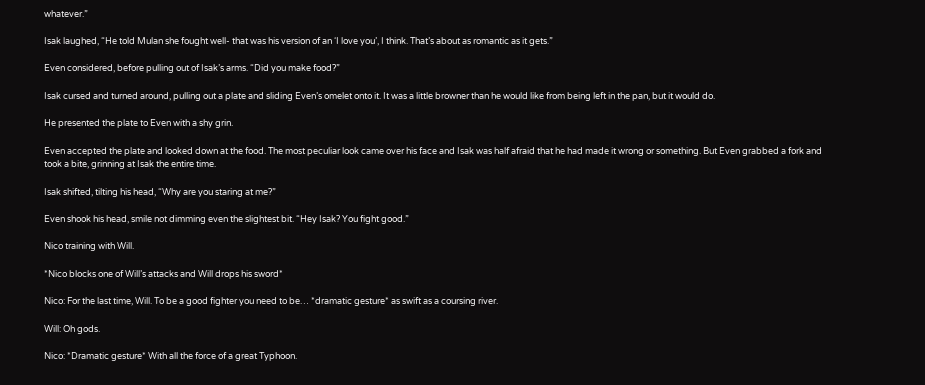whatever.”

Isak laughed, “He told Mulan she fought well- that was his version of an ‘I love you’, I think. That’s about as romantic as it gets.”

Even considered, before pulling out of Isak’s arms. “Did you make food?”

Isak cursed and turned around, pulling out a plate and sliding Even’s omelet onto it. It was a little browner than he would like from being left in the pan, but it would do.

He presented the plate to Even with a shy grin.

Even accepted the plate and looked down at the food. The most peculiar look came over his face and Isak was half afraid that he had made it wrong or something. But Even grabbed a fork and took a bite, grinning at Isak the entire time.

Isak shifted, tilting his head, “Why are you staring at me?”

Even shook his head, smile not dimming even the slightest bit. “Hey Isak? You fight good.”

Nico training with Will.

*Nico blocks one of Will’s attacks and Will drops his sword*

Nico: For the last time, Will. To be a good fighter you need to be… *dramatic gesture* as swift as a coursing river.

Will: Oh gods.

Nico: *Dramatic gesture* With all the force of a great Typhoon.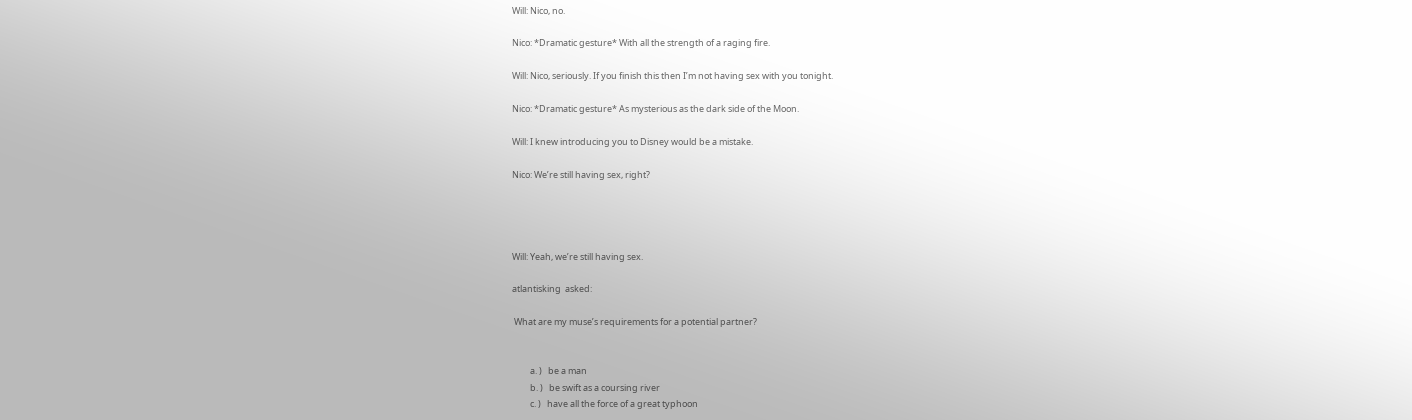Will: Nico, no.

Nico: *Dramatic gesture* With all the strength of a raging fire.

Will: Nico, seriously. If you finish this then I’m not having sex with you tonight.

Nico: *Dramatic gesture* As mysterious as the dark side of the Moon.

Will: I knew introducing you to Disney would be a mistake.

Nico: We’re still having sex, right?




Will: Yeah, we’re still having sex.

atlantisking  asked:

 What are my muse’s requirements for a potential partner?


         a. )   be a man
         b. )   be swift as a coursing river
         c. )   have all the force of a great typhoon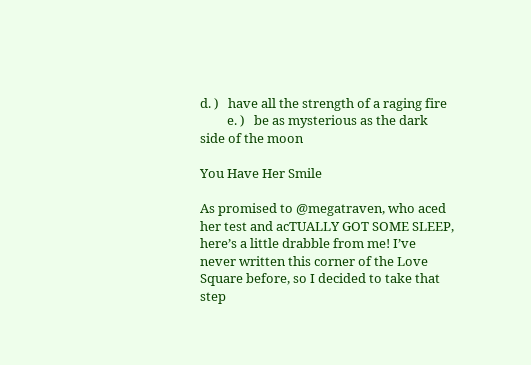d. )   have all the strength of a raging fire
         e. )   be as mysterious as the dark side of the moon

You Have Her Smile

As promised to @megatraven, who aced her test and acTUALLY GOT SOME SLEEP, here’s a little drabble from me! I’ve never written this corner of the Love Square before, so I decided to take that step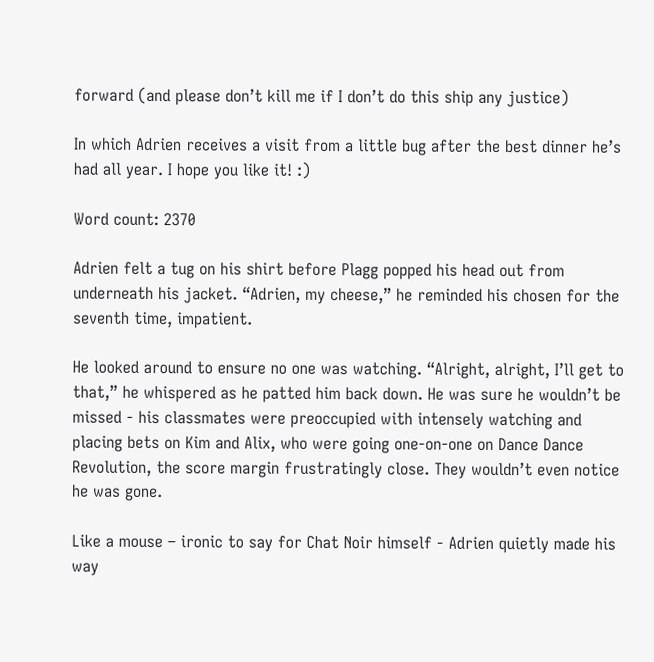forward (and please don’t kill me if I don’t do this ship any justice)

In which Adrien receives a visit from a little bug after the best dinner he’s had all year. I hope you like it! :)

Word count: 2370

Adrien felt a tug on his shirt before Plagg popped his head out from underneath his jacket. “Adrien, my cheese,” he reminded his chosen for the seventh time, impatient.

He looked around to ensure no one was watching. “Alright, alright, I’ll get to that,” he whispered as he patted him back down. He was sure he wouldn’t be missed - his classmates were preoccupied with intensely watching and placing bets on Kim and Alix, who were going one-on-one on Dance Dance Revolution, the score margin frustratingly close. They wouldn’t even notice he was gone.

Like a mouse – ironic to say for Chat Noir himself - Adrien quietly made his way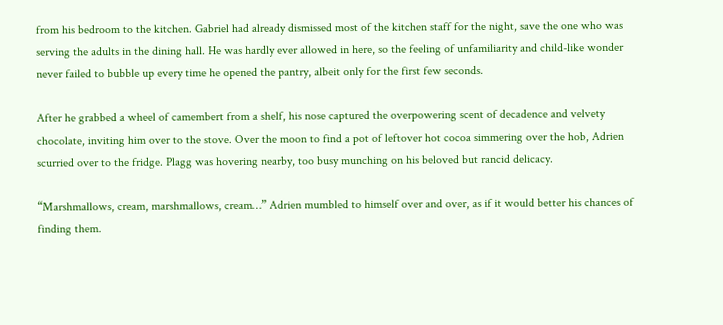from his bedroom to the kitchen. Gabriel had already dismissed most of the kitchen staff for the night, save the one who was serving the adults in the dining hall. He was hardly ever allowed in here, so the feeling of unfamiliarity and child-like wonder never failed to bubble up every time he opened the pantry, albeit only for the first few seconds.

After he grabbed a wheel of camembert from a shelf, his nose captured the overpowering scent of decadence and velvety chocolate, inviting him over to the stove. Over the moon to find a pot of leftover hot cocoa simmering over the hob, Adrien scurried over to the fridge. Plagg was hovering nearby, too busy munching on his beloved but rancid delicacy.

“Marshmallows, cream, marshmallows, cream…” Adrien mumbled to himself over and over, as if it would better his chances of finding them.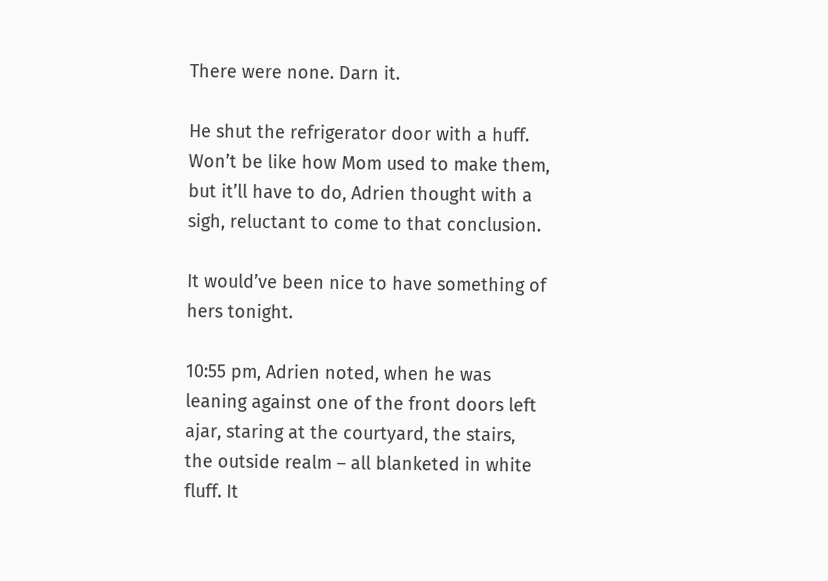There were none. Darn it.

He shut the refrigerator door with a huff. Won’t be like how Mom used to make them, but it’ll have to do, Adrien thought with a sigh, reluctant to come to that conclusion.

It would’ve been nice to have something of hers tonight.

10:55 pm, Adrien noted, when he was leaning against one of the front doors left ajar, staring at the courtyard, the stairs, the outside realm – all blanketed in white fluff. It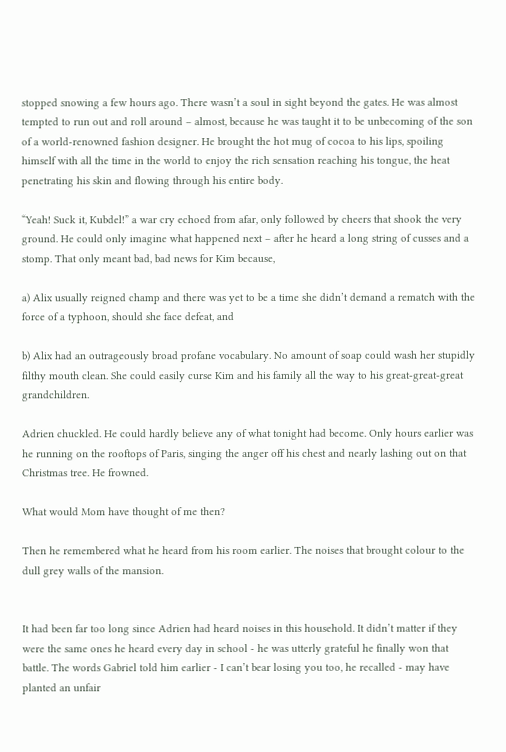stopped snowing a few hours ago. There wasn’t a soul in sight beyond the gates. He was almost tempted to run out and roll around – almost, because he was taught it to be unbecoming of the son of a world-renowned fashion designer. He brought the hot mug of cocoa to his lips, spoiling himself with all the time in the world to enjoy the rich sensation reaching his tongue, the heat penetrating his skin and flowing through his entire body.

“Yeah! Suck it, Kubdel!” a war cry echoed from afar, only followed by cheers that shook the very ground. He could only imagine what happened next – after he heard a long string of cusses and a stomp. That only meant bad, bad news for Kim because,

a) Alix usually reigned champ and there was yet to be a time she didn’t demand a rematch with the force of a typhoon, should she face defeat, and

b) Alix had an outrageously broad profane vocabulary. No amount of soap could wash her stupidly filthy mouth clean. She could easily curse Kim and his family all the way to his great-great-great grandchildren.

Adrien chuckled. He could hardly believe any of what tonight had become. Only hours earlier was he running on the rooftops of Paris, singing the anger off his chest and nearly lashing out on that Christmas tree. He frowned.

What would Mom have thought of me then?

Then he remembered what he heard from his room earlier. The noises that brought colour to the dull grey walls of the mansion.


It had been far too long since Adrien had heard noises in this household. It didn’t matter if they were the same ones he heard every day in school - he was utterly grateful he finally won that battle. The words Gabriel told him earlier - I can’t bear losing you too, he recalled - may have planted an unfair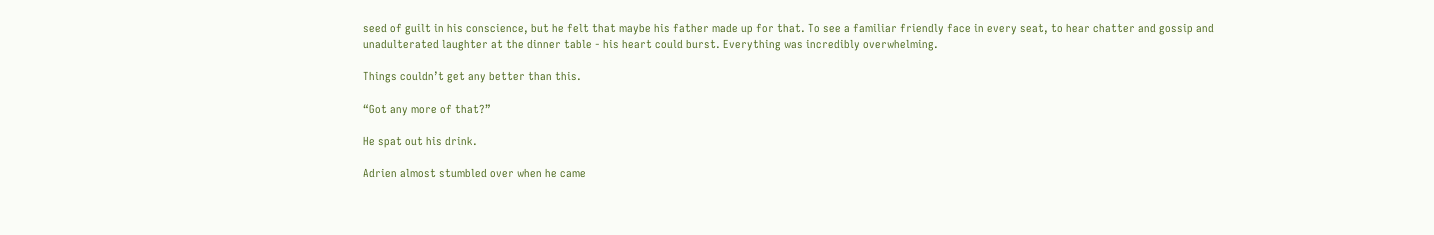seed of guilt in his conscience, but he felt that maybe his father made up for that. To see a familiar friendly face in every seat, to hear chatter and gossip and unadulterated laughter at the dinner table - his heart could burst. Everything was incredibly overwhelming.

Things couldn’t get any better than this.

“Got any more of that?”

He spat out his drink.

Adrien almost stumbled over when he came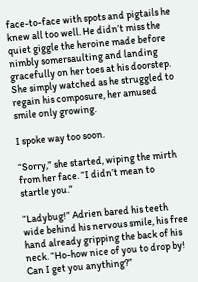face-to-face with spots and pigtails he knew all too well. He didn’t miss the quiet giggle the heroine made before nimbly somersaulting and landing gracefully on her toes at his doorstep. She simply watched as he struggled to regain his composure, her amused smile only growing.

I spoke way too soon.

“Sorry,” she started, wiping the mirth from her face. “I didn’t mean to startle you.”

“Ladybug!” Adrien bared his teeth wide behind his nervous smile, his free hand already gripping the back of his neck. “Ho-how nice of you to drop by! Can I get you anything?”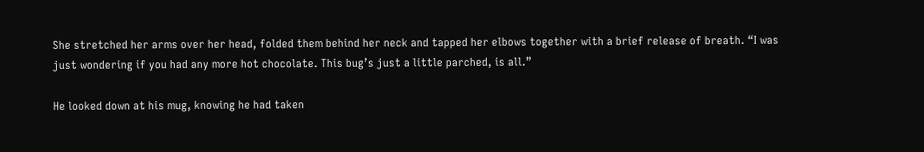She stretched her arms over her head, folded them behind her neck and tapped her elbows together with a brief release of breath. “I was just wondering if you had any more hot chocolate. This bug’s just a little parched, is all.”

He looked down at his mug, knowing he had taken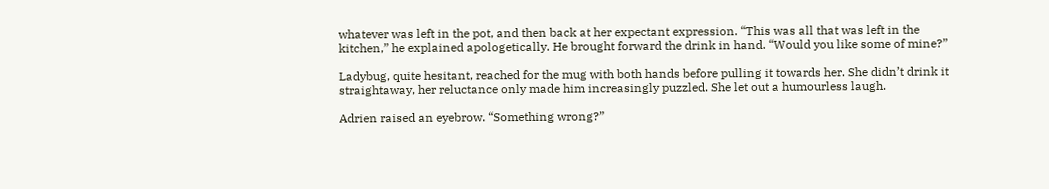whatever was left in the pot, and then back at her expectant expression. “This was all that was left in the kitchen,” he explained apologetically. He brought forward the drink in hand. “Would you like some of mine?”

Ladybug, quite hesitant, reached for the mug with both hands before pulling it towards her. She didn’t drink it straightaway, her reluctance only made him increasingly puzzled. She let out a humourless laugh.

Adrien raised an eyebrow. “Something wrong?”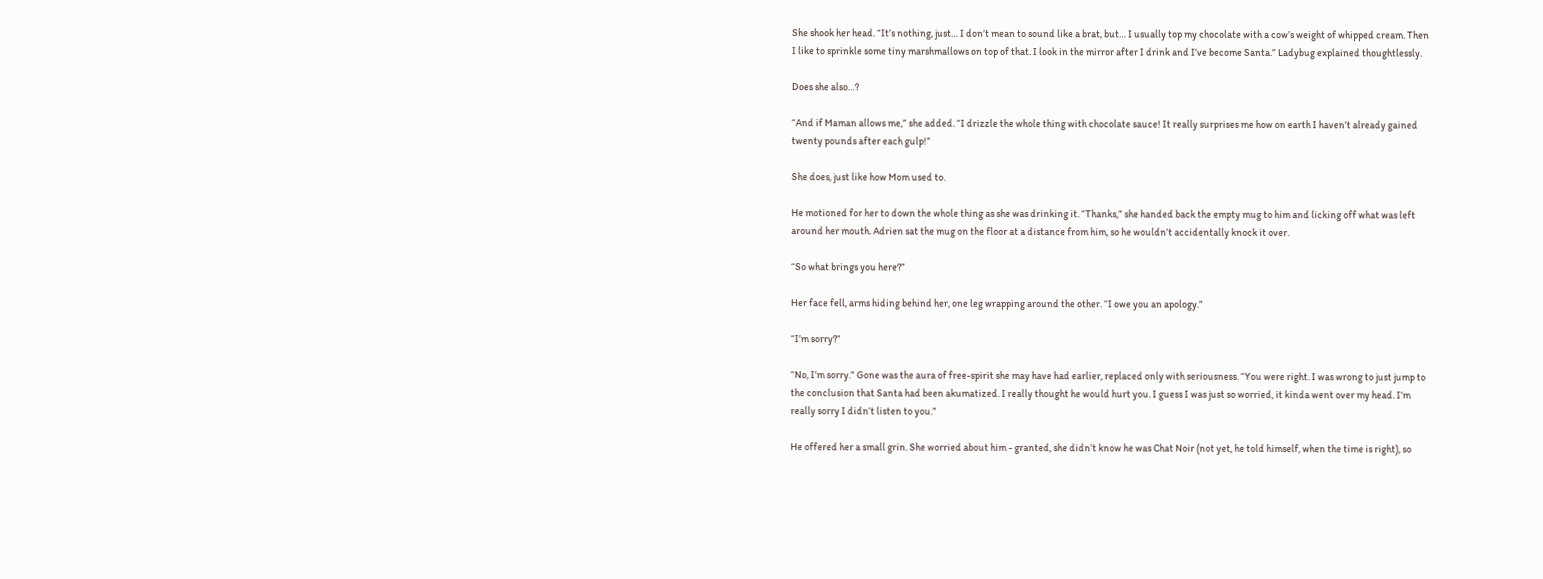She shook her head. “It’s nothing, just… I don’t mean to sound like a brat, but… I usually top my chocolate with a cow’s weight of whipped cream. Then I like to sprinkle some tiny marshmallows on top of that. I look in the mirror after I drink and I’ve become Santa.” Ladybug explained thoughtlessly.

Does she also…?

“And if Maman allows me,” she added. “I drizzle the whole thing with chocolate sauce! It really surprises me how on earth I haven’t already gained twenty pounds after each gulp!”

She does, just like how Mom used to.

He motioned for her to down the whole thing as she was drinking it. “Thanks,” she handed back the empty mug to him and licking off what was left around her mouth. Adrien sat the mug on the floor at a distance from him, so he wouldn’t accidentally knock it over.

“So what brings you here?”

Her face fell, arms hiding behind her, one leg wrapping around the other. “I owe you an apology.”

“I’m sorry?”

“No, I’m sorry.” Gone was the aura of free-spirit she may have had earlier, replaced only with seriousness. “You were right. I was wrong to just jump to the conclusion that Santa had been akumatized. I really thought he would hurt you. I guess I was just so worried, it kinda went over my head. I’m really sorry I didn’t listen to you.”

He offered her a small grin. She worried about him - granted, she didn’t know he was Chat Noir (not yet, he told himself, when the time is right), so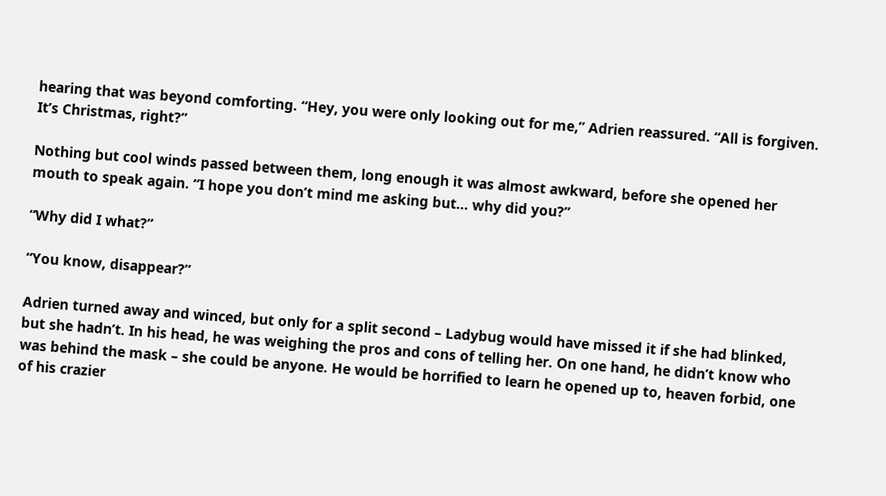hearing that was beyond comforting. “Hey, you were only looking out for me,” Adrien reassured. “All is forgiven. It’s Christmas, right?”

Nothing but cool winds passed between them, long enough it was almost awkward, before she opened her mouth to speak again. “I hope you don’t mind me asking but… why did you?”

“Why did I what?”

“You know, disappear?”

Adrien turned away and winced, but only for a split second – Ladybug would have missed it if she had blinked, but she hadn’t. In his head, he was weighing the pros and cons of telling her. On one hand, he didn’t know who was behind the mask – she could be anyone. He would be horrified to learn he opened up to, heaven forbid, one of his crazier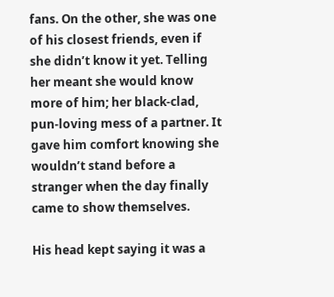fans. On the other, she was one of his closest friends, even if she didn’t know it yet. Telling her meant she would know more of him; her black-clad, pun-loving mess of a partner. It gave him comfort knowing she wouldn’t stand before a stranger when the day finally came to show themselves.

His head kept saying it was a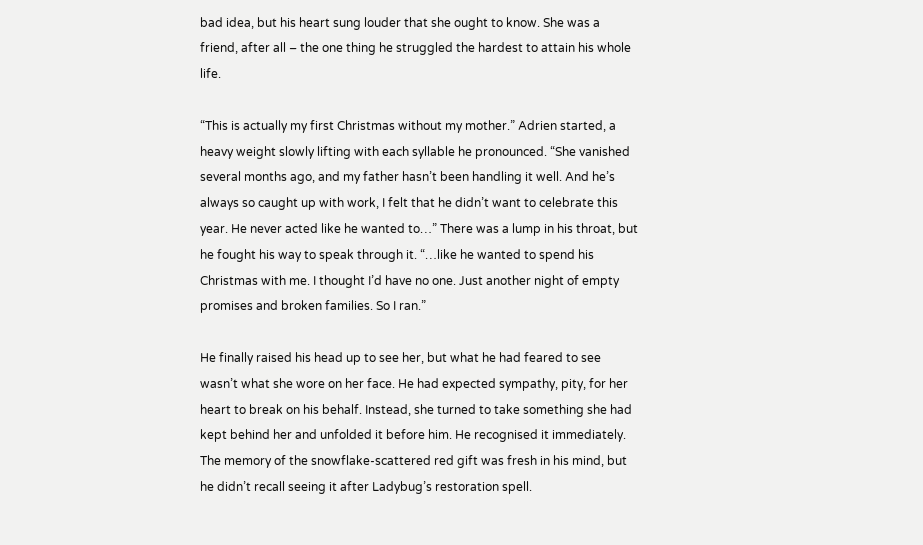bad idea, but his heart sung louder that she ought to know. She was a friend, after all – the one thing he struggled the hardest to attain his whole life.

“This is actually my first Christmas without my mother.” Adrien started, a heavy weight slowly lifting with each syllable he pronounced. “She vanished several months ago, and my father hasn’t been handling it well. And he’s always so caught up with work, I felt that he didn’t want to celebrate this year. He never acted like he wanted to…” There was a lump in his throat, but he fought his way to speak through it. “…like he wanted to spend his Christmas with me. I thought I’d have no one. Just another night of empty promises and broken families. So I ran.”

He finally raised his head up to see her, but what he had feared to see wasn’t what she wore on her face. He had expected sympathy, pity, for her heart to break on his behalf. Instead, she turned to take something she had kept behind her and unfolded it before him. He recognised it immediately. The memory of the snowflake-scattered red gift was fresh in his mind, but he didn’t recall seeing it after Ladybug’s restoration spell.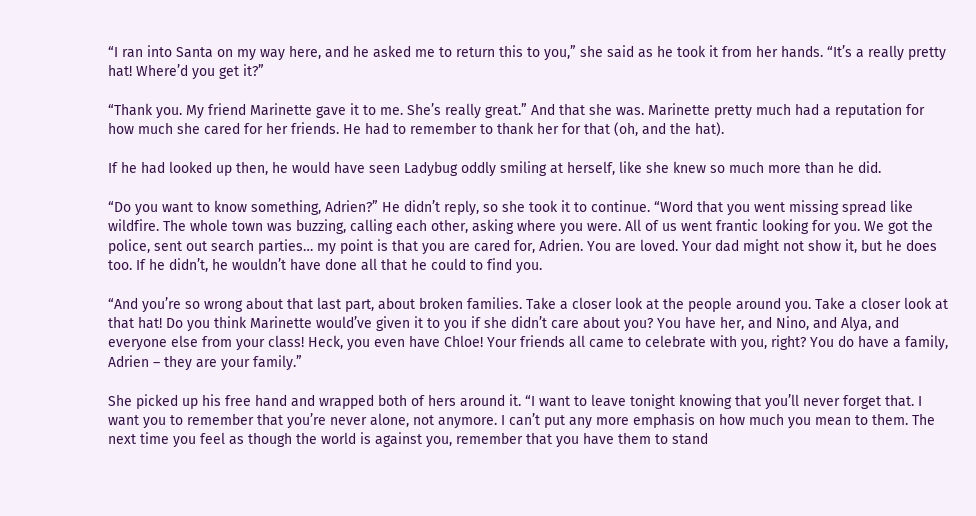“I ran into Santa on my way here, and he asked me to return this to you,” she said as he took it from her hands. “It’s a really pretty hat! Where’d you get it?”

“Thank you. My friend Marinette gave it to me. She’s really great.” And that she was. Marinette pretty much had a reputation for how much she cared for her friends. He had to remember to thank her for that (oh, and the hat).

If he had looked up then, he would have seen Ladybug oddly smiling at herself, like she knew so much more than he did.

“Do you want to know something, Adrien?” He didn’t reply, so she took it to continue. “Word that you went missing spread like wildfire. The whole town was buzzing, calling each other, asking where you were. All of us went frantic looking for you. We got the police, sent out search parties… my point is that you are cared for, Adrien. You are loved. Your dad might not show it, but he does too. If he didn’t, he wouldn’t have done all that he could to find you.

“And you’re so wrong about that last part, about broken families. Take a closer look at the people around you. Take a closer look at that hat! Do you think Marinette would’ve given it to you if she didn’t care about you? You have her, and Nino, and Alya, and everyone else from your class! Heck, you even have Chloe! Your friends all came to celebrate with you, right? You do have a family, Adrien – they are your family.”

She picked up his free hand and wrapped both of hers around it. “I want to leave tonight knowing that you’ll never forget that. I want you to remember that you’re never alone, not anymore. I can’t put any more emphasis on how much you mean to them. The next time you feel as though the world is against you, remember that you have them to stand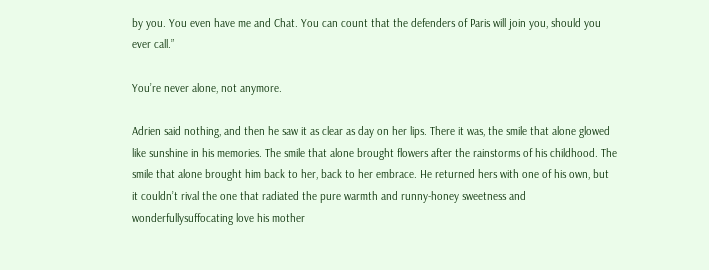by you. You even have me and Chat. You can count that the defenders of Paris will join you, should you ever call.”

You’re never alone, not anymore.

Adrien said nothing, and then he saw it as clear as day on her lips. There it was, the smile that alone glowed like sunshine in his memories. The smile that alone brought flowers after the rainstorms of his childhood. The smile that alone brought him back to her, back to her embrace. He returned hers with one of his own, but it couldn’t rival the one that radiated the pure warmth and runny-honey sweetness and wonderfullysuffocating love his mother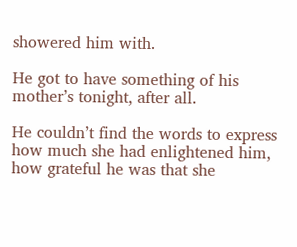showered him with.

He got to have something of his mother’s tonight, after all.

He couldn’t find the words to express how much she had enlightened him, how grateful he was that she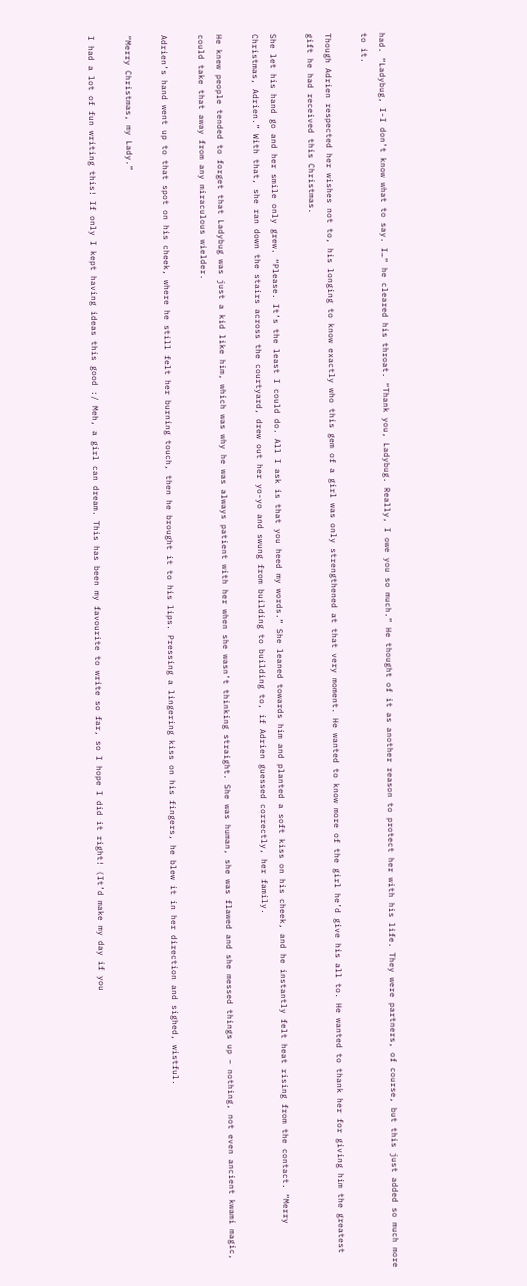had. “Ladybug, I-I don’t know what to say. I…” he cleared his throat. “Thank you, Ladybug. Really, I owe you so much.” He thought of it as another reason to protect her with his life. They were partners, of course, but this just added so much more to it.

Though Adrien respected her wishes not to, his longing to know exactly who this gem of a girl was only strengthened at that very moment. He wanted to know more of the girl he’d give his all to. He wanted to thank her for giving him the greatest gift he had received this Christmas.

She let his hand go and her smile only grew. “Please. It’s the least I could do. All I ask is that you heed my words.” She leaned towards him and planted a soft kiss on his cheek, and he instantly felt heat rising from the contact. “Merry Christmas, Adrien.” With that, she ran down the stairs across the courtyard, drew out her yo-yo and swung from building to building to, if Adrien guessed correctly, her family.

He knew people tended to forget that Ladybug was just a kid like him, which was why he was always patient with her when she wasn’t thinking straight. She was human, she was flawed and she messed things up – nothing, not even ancient kwami magic, could take that away from any miraculous wielder.

Adrien’s hand went up to that spot on his cheek, where he still felt her burning touch, then he brought it to his lips. Pressing a lingering kiss on his fingers, he blew it in her direction and sighed, wistful.

“Merry Christmas, my Lady.”

I had a lot of fun writing this! If only I kept having ideas this good :/ Meh, a girl can dream. This has been my favourite to write so far, so I hope I did it right! (It’d make my day if you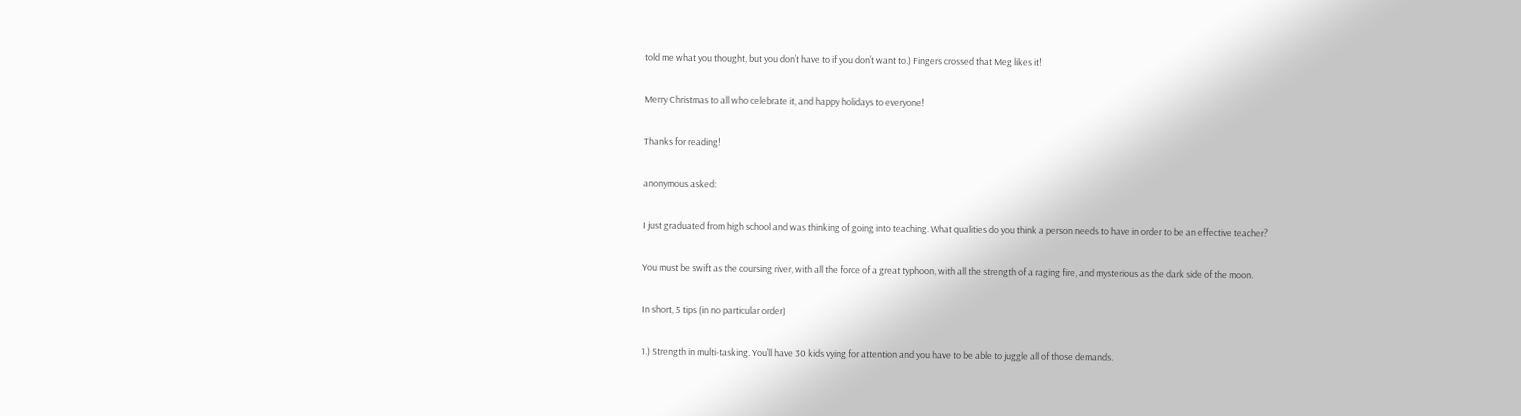told me what you thought, but you don’t have to if you don’t want to.) Fingers crossed that Meg likes it!

Merry Christmas to all who celebrate it, and happy holidays to everyone!

Thanks for reading!

anonymous asked:

I just graduated from high school and was thinking of going into teaching. What qualities do you think a person needs to have in order to be an effective teacher?

You must be swift as the coursing river, with all the force of a great typhoon, with all the strength of a raging fire, and mysterious as the dark side of the moon.

In short, 5 tips (in no particular order)

1.) Strength in multi-tasking. You’ll have 30 kids vying for attention and you have to be able to juggle all of those demands.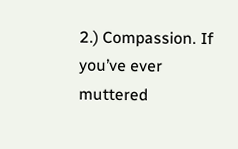2.) Compassion. If you’ve ever muttered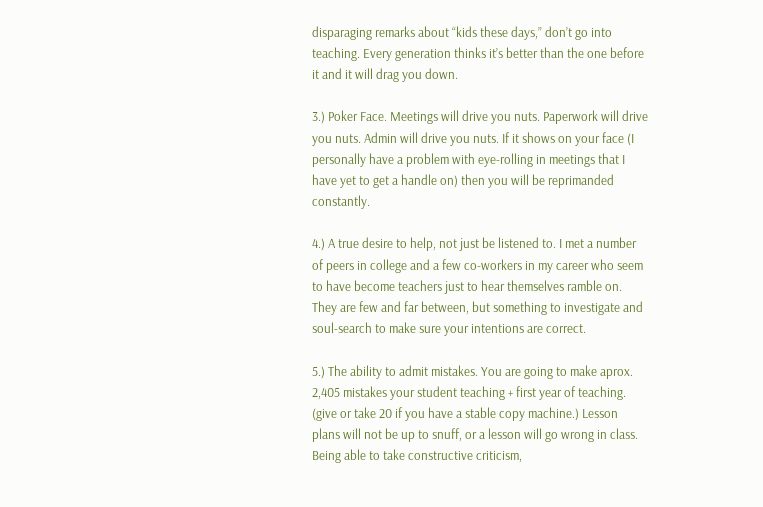disparaging remarks about “kids these days,” don’t go into teaching. Every generation thinks it’s better than the one before it and it will drag you down.

3.) Poker Face. Meetings will drive you nuts. Paperwork will drive you nuts. Admin will drive you nuts. If it shows on your face (I personally have a problem with eye-rolling in meetings that I have yet to get a handle on) then you will be reprimanded constantly.

4.) A true desire to help, not just be listened to. I met a number of peers in college and a few co-workers in my career who seem to have become teachers just to hear themselves ramble on. They are few and far between, but something to investigate and soul-search to make sure your intentions are correct.

5.) The ability to admit mistakes. You are going to make aprox. 2,405 mistakes your student teaching + first year of teaching. (give or take 20 if you have a stable copy machine.) Lesson plans will not be up to snuff, or a lesson will go wrong in class. Being able to take constructive criticism,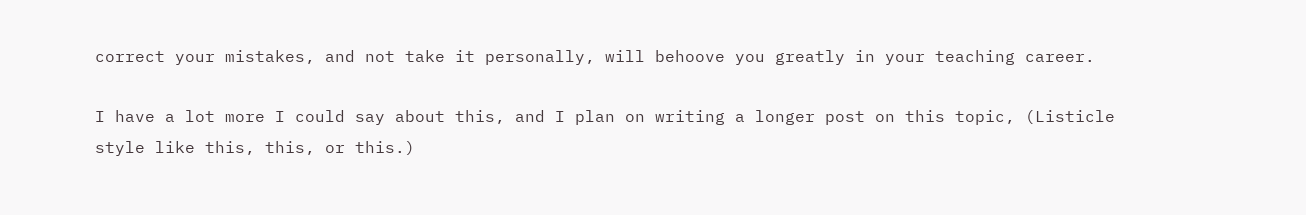correct your mistakes, and not take it personally, will behoove you greatly in your teaching career.

I have a lot more I could say about this, and I plan on writing a longer post on this topic, (Listicle style like this, this, or this.)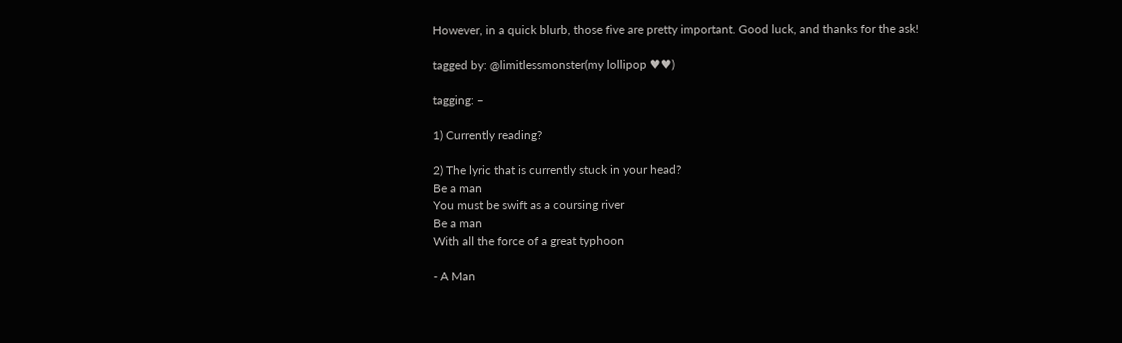However, in a quick blurb, those five are pretty important. Good luck, and thanks for the ask!

tagged by: @limitlessmonster(my lollipop ♥♥)

tagging: –

1) Currently reading?

2) The lyric that is currently stuck in your head?
Be a man
You must be swift as a coursing river
Be a man
With all the force of a great typhoon

- A Man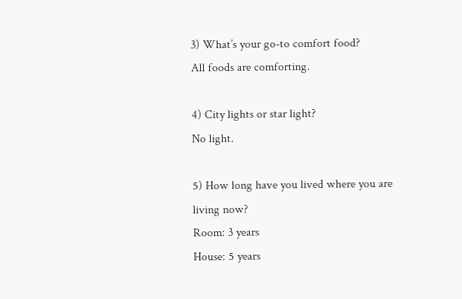3) What’s your go-to comfort food?
All foods are comforting.

4) City lights or star light?
No light.

5) How long have you lived where you are living now?
Room: 3 years
House: 5 years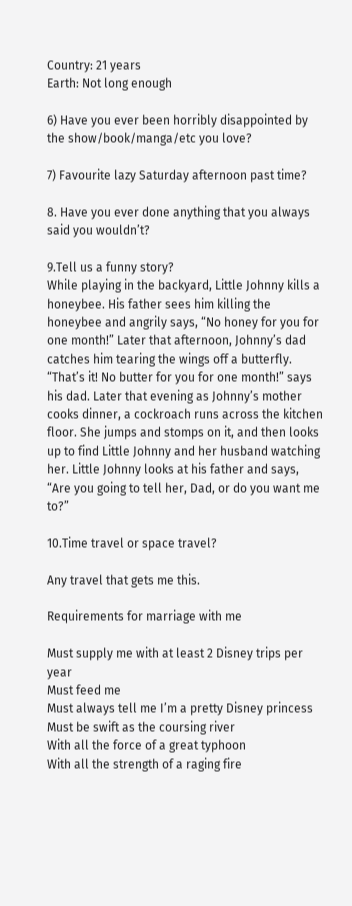Country: 21 years
Earth: Not long enough

6) Have you ever been horribly disappointed by the show/book/manga/etc you love?

7) Favourite lazy Saturday afternoon past time?

8. Have you ever done anything that you always said you wouldn’t?

9.Tell us a funny story?
While playing in the backyard, Little Johnny kills a honeybee. His father sees him killing the honeybee and angrily says, “No honey for you for one month!” Later that afternoon, Johnny’s dad catches him tearing the wings off a butterfly. “That’s it! No butter for you for one month!” says his dad. Later that evening as Johnny’s mother cooks dinner, a cockroach runs across the kitchen floor. She jumps and stomps on it, and then looks up to find Little Johnny and her husband watching her. Little Johnny looks at his father and says, “Are you going to tell her, Dad, or do you want me to?”

10.Time travel or space travel?

Any travel that gets me this.

Requirements for marriage with me

Must supply me with at least 2 Disney trips per year
Must feed me
Must always tell me I’m a pretty Disney princess
Must be swift as the coursing river
With all the force of a great typhoon
With all the strength of a raging fire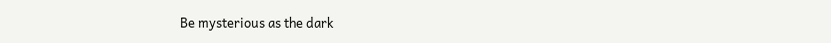Be mysterious as the dark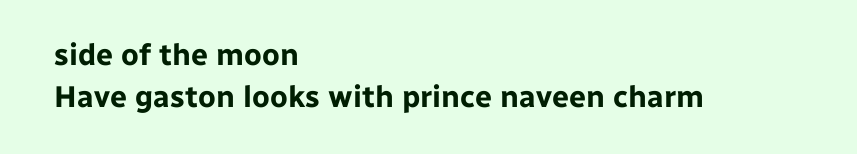side of the moon
Have gaston looks with prince naveen charm